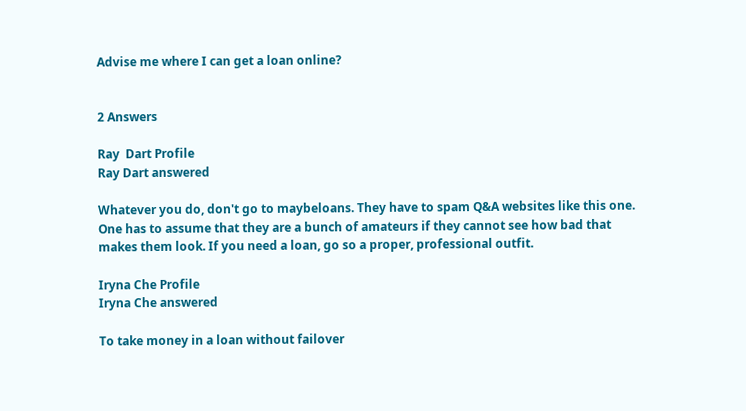Advise me where I can get a loan online?


2 Answers

Ray  Dart Profile
Ray Dart answered

Whatever you do, don't go to maybeloans. They have to spam Q&A websites like this one. One has to assume that they are a bunch of amateurs if they cannot see how bad that makes them look. If you need a loan, go so a proper, professional outfit.

Iryna Che Profile
Iryna Che answered

To take money in a loan without failover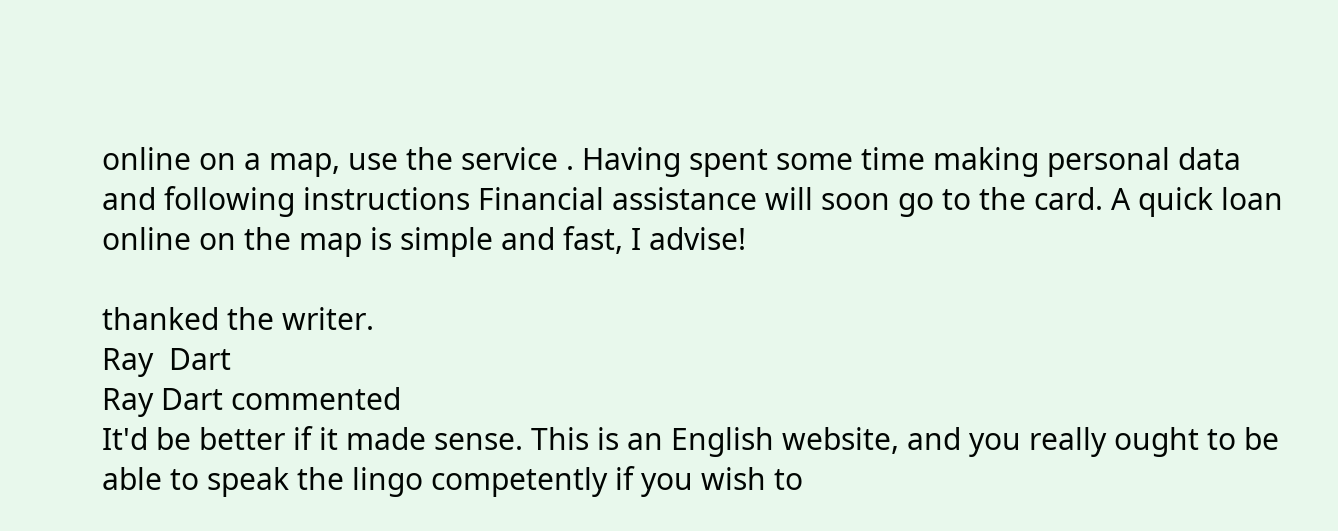online on a map, use the service . Having spent some time making personal data and following instructions Financial assistance will soon go to the card. A quick loan online on the map is simple and fast, I advise!

thanked the writer.
Ray  Dart
Ray Dart commented
It'd be better if it made sense. This is an English website, and you really ought to be able to speak the lingo competently if you wish to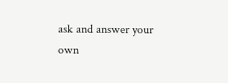ask and answer your own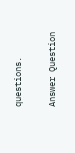questions.

Answer Question